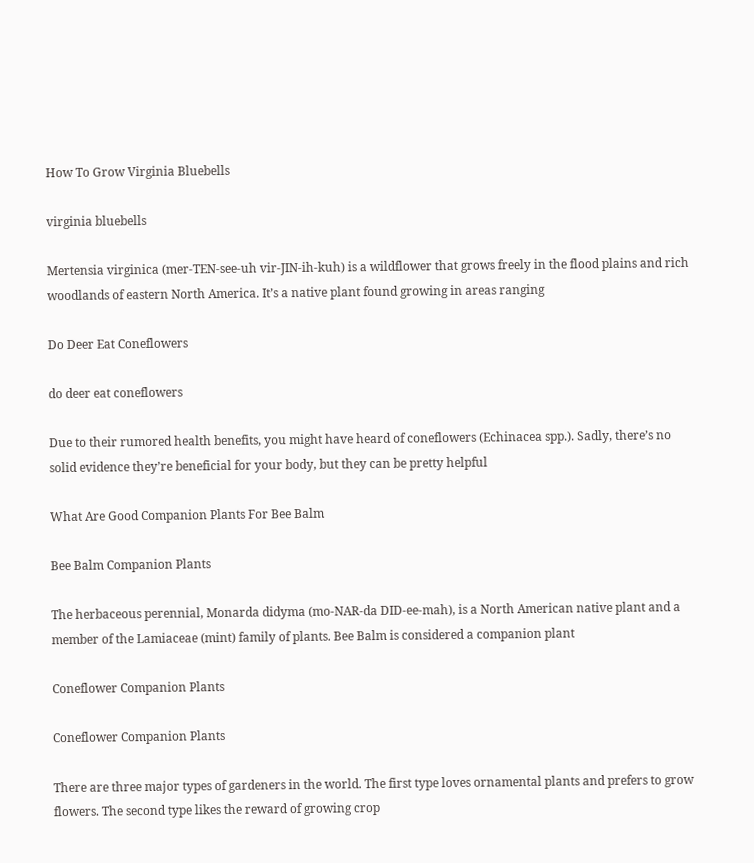How To Grow Virginia Bluebells

virginia bluebells

Mertensia virginica (mer-TEN-see-uh vir-JIN-ih-kuh) is a wildflower that grows freely in the flood plains and rich woodlands of eastern North America. It’s a native plant found growing in areas ranging

Do Deer Eat Coneflowers

do deer eat coneflowers

Due to their rumored health benefits, you might have heard of coneflowers (Echinacea spp.). Sadly, there’s no solid evidence they’re beneficial for your body, but they can be pretty helpful

What Are Good Companion Plants For Bee Balm

Bee Balm Companion Plants

The herbaceous perennial, Monarda didyma (mo-NAR-da DID-ee-mah), is a North American native plant and a member of the Lamiaceae (mint) family of plants. Bee Balm is considered a companion plant

Coneflower Companion Plants

Coneflower Companion Plants

There are three major types of gardeners in the world. The first type loves ornamental plants and prefers to grow flowers. The second type likes the reward of growing crop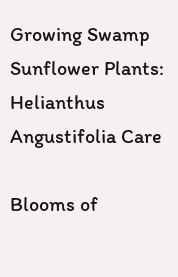Growing Swamp Sunflower Plants: Helianthus Angustifolia Care

Blooms of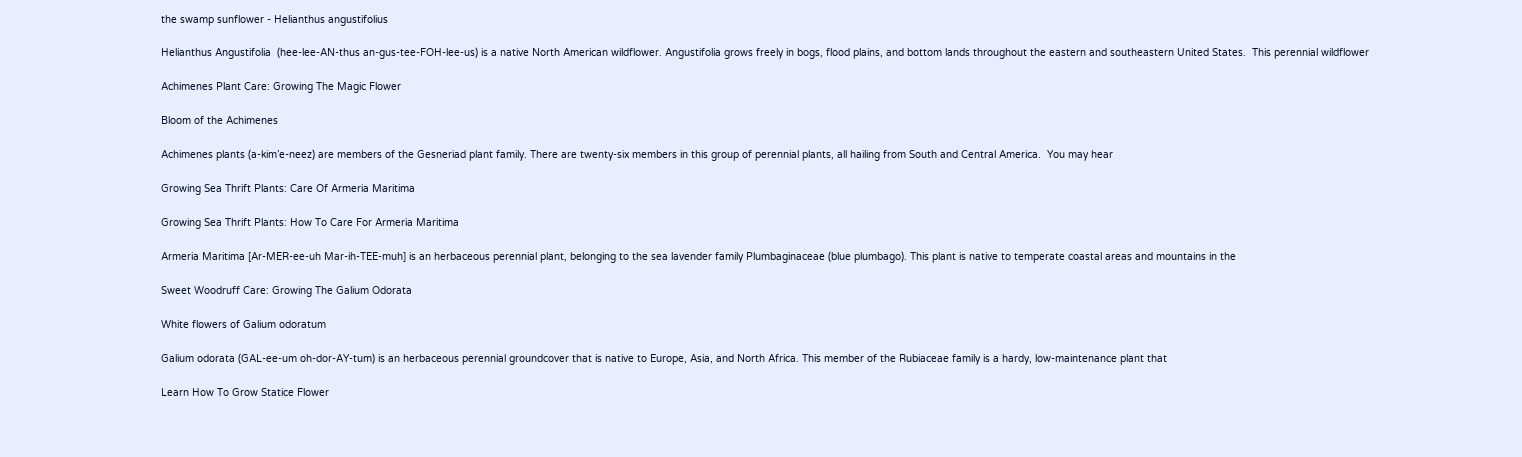the swamp sunflower - Helianthus angustifolius

Helianthus Angustifolia  (hee-lee-AN-thus an-gus-tee-FOH-lee-us) is a native North American wildflower. Angustifolia grows freely in bogs, flood plains, and bottom lands throughout the eastern and southeastern United States.  This perennial wildflower

Achimenes Plant Care: Growing The Magic Flower

Bloom of the Achimenes

Achimenes plants (a-kim’e-neez) are members of the Gesneriad plant family. There are twenty-six members in this group of perennial plants, all hailing from South and Central America.  You may hear

Growing Sea Thrift Plants: Care Of Armeria Maritima

Growing Sea Thrift Plants: How To Care For Armeria Maritima

Armeria Maritima [Ar-MER-ee-uh Mar-ih-TEE-muh] is an herbaceous perennial plant, belonging to the sea lavender family Plumbaginaceae (blue plumbago). This plant is native to temperate coastal areas and mountains in the

Sweet Woodruff Care: Growing The Galium Odorata

White flowers of Galium odoratum

Galium odorata (GAL-ee-um oh-dor-AY-tum) is an herbaceous perennial groundcover that is native to Europe, Asia, and North Africa. This member of the Rubiaceae family is a hardy, low-maintenance plant that

Learn How To Grow Statice Flower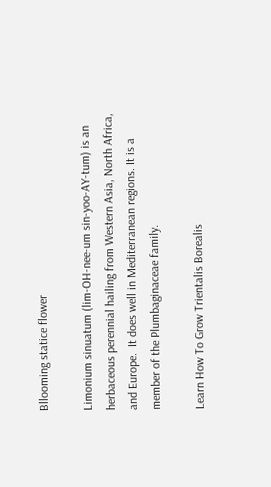Bllooming statice flower

Limonium sinuatum (lim-OH-nee-um sin-yoo-AY-tum) is an herbaceous perennial hailing from Western Asia, North Africa, and Europe.  It does well in Mediterranean regions. It is a member of the Plumbaginaceae family.

Learn How To Grow Trientalis Borealis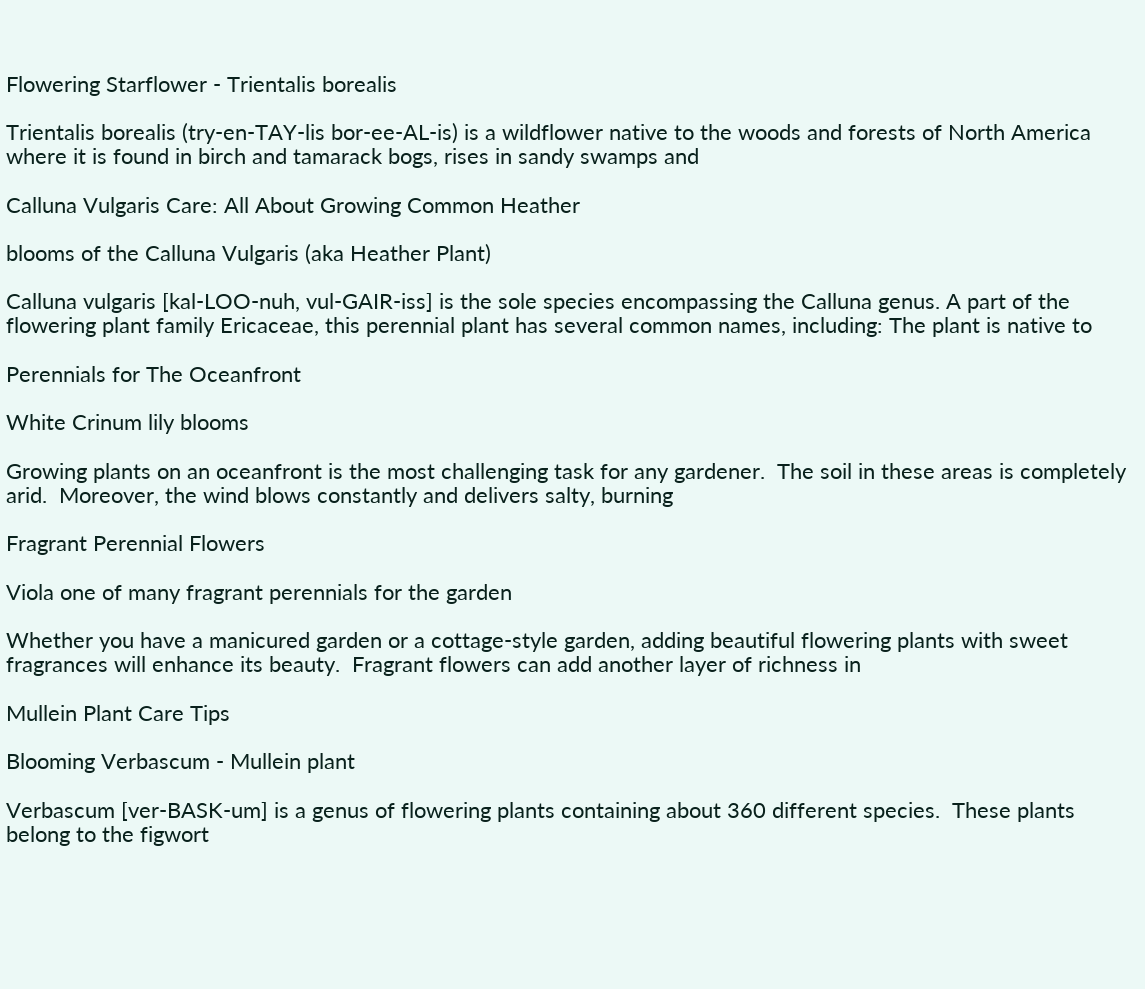Flowering Starflower - Trientalis borealis

Trientalis borealis (try-en-TAY-lis bor-ee-AL-is) is a wildflower native to the woods and forests of North America where it is found in birch and tamarack bogs, rises in sandy swamps and

Calluna Vulgaris Care: All About Growing Common Heather

blooms of the Calluna Vulgaris (aka Heather Plant)

Calluna vulgaris [kal-LOO-nuh, vul-GAIR-iss] is the sole species encompassing the Calluna genus. A part of the flowering plant family Ericaceae, this perennial plant has several common names, including: The plant is native to

Perennials for The Oceanfront

White Crinum lily blooms

Growing plants on an oceanfront is the most challenging task for any gardener.  The soil in these areas is completely arid.  Moreover, the wind blows constantly and delivers salty, burning

Fragrant Perennial Flowers

Viola one of many fragrant perennials for the garden

Whether you have a manicured garden or a cottage-style garden, adding beautiful flowering plants with sweet fragrances will enhance its beauty.  Fragrant flowers can add another layer of richness in

Mullein Plant Care Tips

Blooming Verbascum - Mullein plant

Verbascum [ver-BASK-um] is a genus of flowering plants containing about 360 different species.  These plants belong to the figwort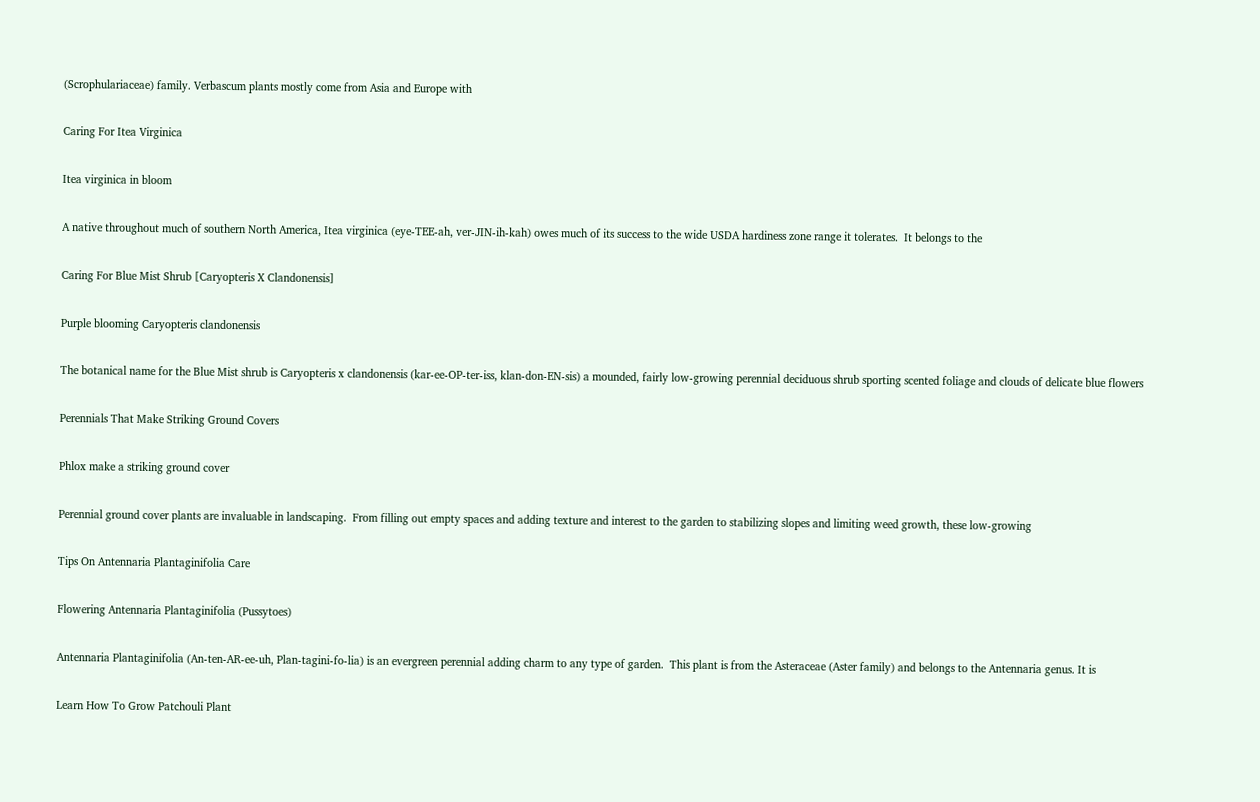(Scrophulariaceae) family. Verbascum plants mostly come from Asia and Europe with

Caring For Itea Virginica

Itea virginica in bloom

A native throughout much of southern North America, Itea virginica (eye-TEE-ah, ver-JIN-ih-kah) owes much of its success to the wide USDA hardiness zone range it tolerates.  It belongs to the

Caring For Blue Mist Shrub [Caryopteris X Clandonensis]

Purple blooming Caryopteris clandonensis

The botanical name for the Blue Mist shrub is Caryopteris x clandonensis (kar-ee-OP-ter-iss, klan-don-EN-sis) a mounded, fairly low-growing perennial deciduous shrub sporting scented foliage and clouds of delicate blue flowers

Perennials That Make Striking Ground Covers

Phlox make a striking ground cover

Perennial ground cover plants are invaluable in landscaping.  From filling out empty spaces and adding texture and interest to the garden to stabilizing slopes and limiting weed growth, these low-growing

Tips On Antennaria Plantaginifolia Care

Flowering Antennaria Plantaginifolia (Pussytoes)

Antennaria Plantaginifolia (An-ten-AR-ee-uh, Plan-tagini-fo-lia) is an evergreen perennial adding charm to any type of garden.  This plant is from the Asteraceae (Aster family) and belongs to the Antennaria genus. It is

Learn How To Grow Patchouli Plant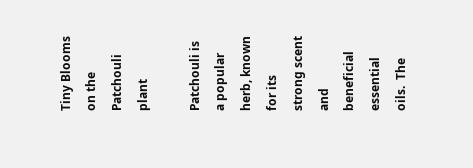Tiny Blooms on the Patchouli plant

Patchouli is a popular herb, known for its strong scent and beneficial essential oils.  The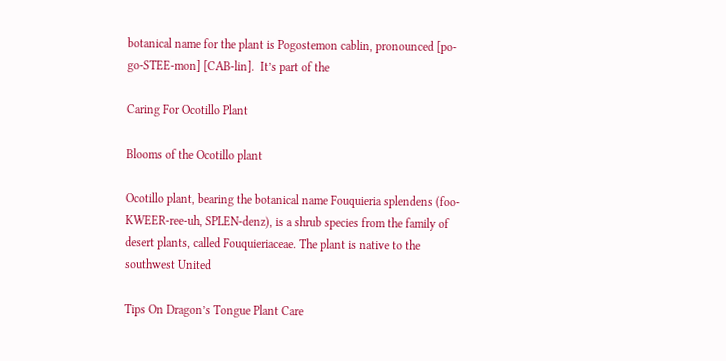botanical name for the plant is Pogostemon cablin, pronounced [po-go-STEE-mon] [CAB-lin].  It’s part of the

Caring For Ocotillo Plant

Blooms of the Ocotillo plant

Ocotillo plant, bearing the botanical name Fouquieria splendens (foo-KWEER-ree-uh, SPLEN-denz), is a shrub species from the family of desert plants, called Fouquieriaceae. The plant is native to the southwest United

Tips On Dragon’s Tongue Plant Care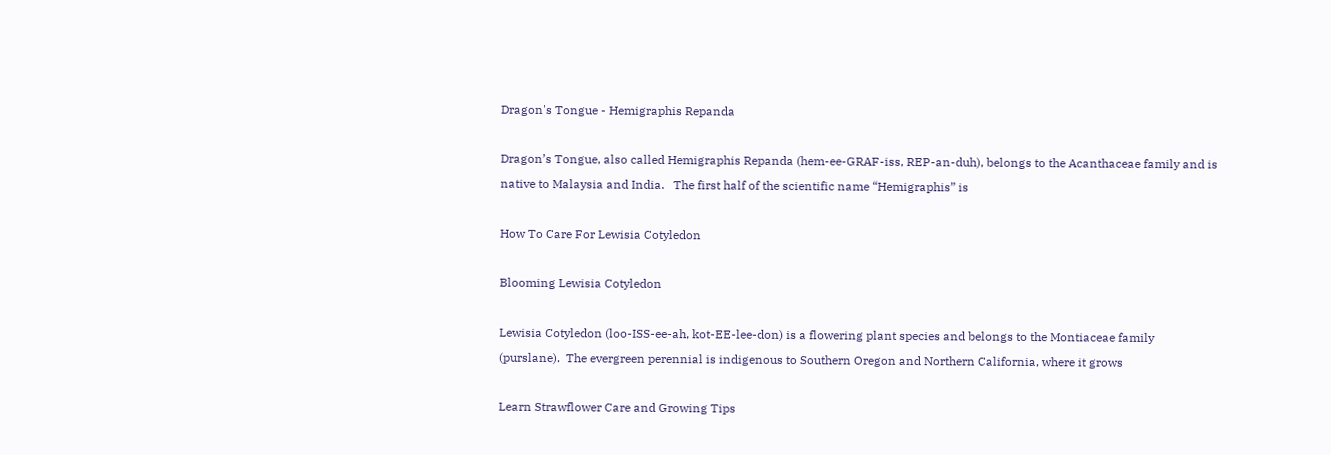Dragon's Tongue - Hemigraphis Repanda

Dragon’s Tongue, also called Hemigraphis Repanda (hem-ee-GRAF-iss, REP-an-duh), belongs to the Acanthaceae family and is native to Malaysia and India.   The first half of the scientific name “Hemigraphis” is

How To Care For Lewisia Cotyledon

Blooming Lewisia Cotyledon

Lewisia Cotyledon (loo-ISS-ee-ah, kot-EE-lee-don) is a flowering plant species and belongs to the Montiaceae family (purslane).  The evergreen perennial is indigenous to Southern Oregon and Northern California, where it grows

Learn Strawflower Care and Growing Tips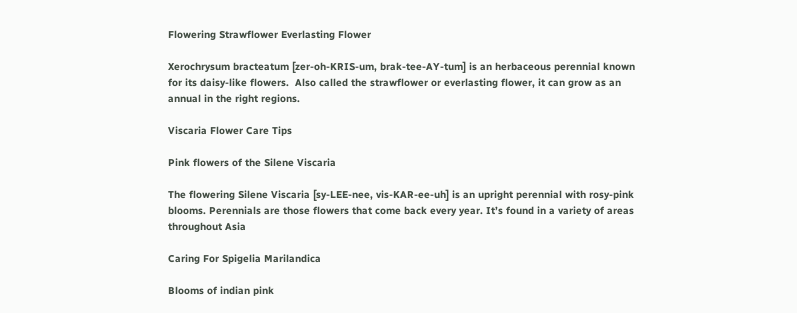Flowering Strawflower Everlasting Flower

Xerochrysum bracteatum [zer-oh-KRIS-um, brak-tee-AY-tum] is an herbaceous perennial known for its daisy-like flowers.  Also called the strawflower or everlasting flower, it can grow as an annual in the right regions.

Viscaria Flower Care Tips

Pink flowers of the Silene Viscaria

The flowering Silene Viscaria [sy-LEE-nee, vis-KAR-ee-uh] is an upright perennial with rosy-pink blooms. Perennials are those flowers that come back every year. It’s found in a variety of areas throughout Asia

Caring For Spigelia Marilandica

Blooms of indian pink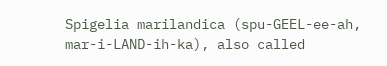Spigelia marilandica (spu-GEEL-ee-ah, mar-i-LAND-ih-ka), also called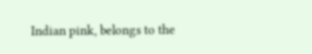Indian pink, belongs to the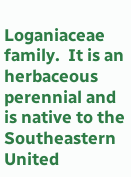Loganiaceae family.  It is an herbaceous perennial and is native to the Southeastern United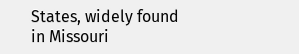States, widely found in Missouri